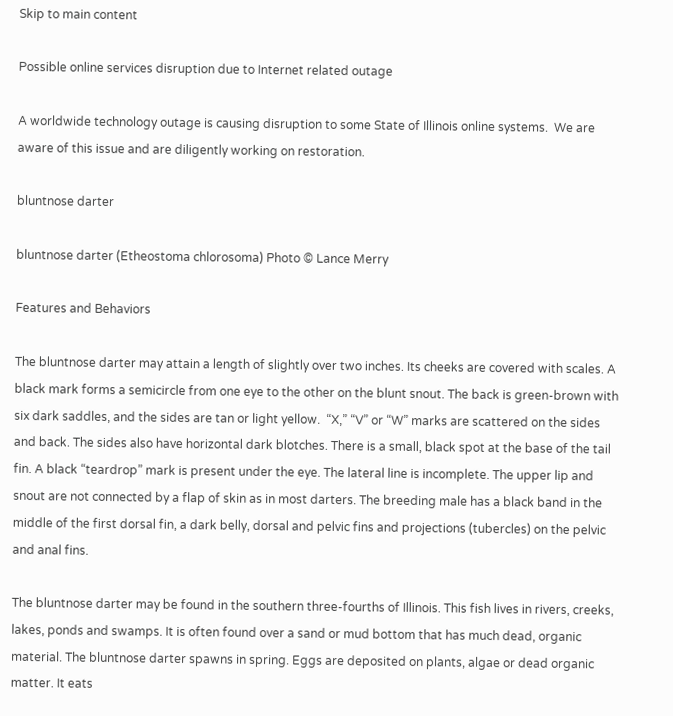Skip to main content

Possible online services disruption due to Internet related outage

A worldwide technology outage is causing disruption to some State of Illinois online systems.  We are aware of this issue and are diligently working on restoration.

bluntnose darter

bluntnose darter (Etheostoma chlorosoma) Photo © Lance Merry

Features and Behaviors

The bluntnose darter may attain a length of slightly over two inches. Its cheeks are covered with scales. A black mark forms a semicircle from one eye to the other on the blunt snout. The back is green-brown with six dark saddles, and the sides are tan or light yellow.  “X,” “V” or “W” marks are scattered on the sides and back. The sides also have horizontal dark blotches. There is a small, black spot at the base of the tail fin. A black “teardrop” mark is present under the eye. The lateral line is incomplete. The upper lip and snout are not connected by a flap of skin as in most darters. The breeding male has a black band in the middle of the first dorsal fin, a dark belly, dorsal and pelvic fins and projections (tubercles) on the pelvic and anal fins.

The bluntnose darter may be found in the southern three-fourths of Illinois. This fish lives in rivers, creeks, lakes, ponds and swamps. It is often found over a sand or mud bottom that has much dead, organic material. The bluntnose darter spawns in spring. Eggs are deposited on plants, algae or dead organic matter. It eats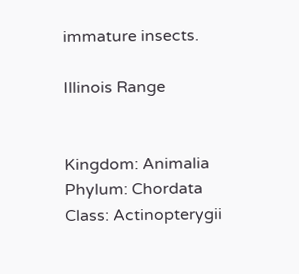immature insects.

Illinois Range


Kingdom: Animalia
Phylum: Chordata
Class: Actinopterygii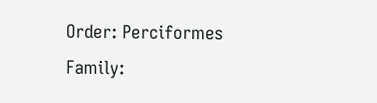Order: Perciformes
Family: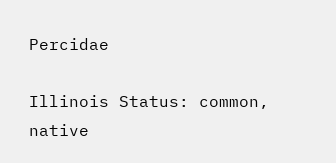Percidae

Illinois Status: common, native